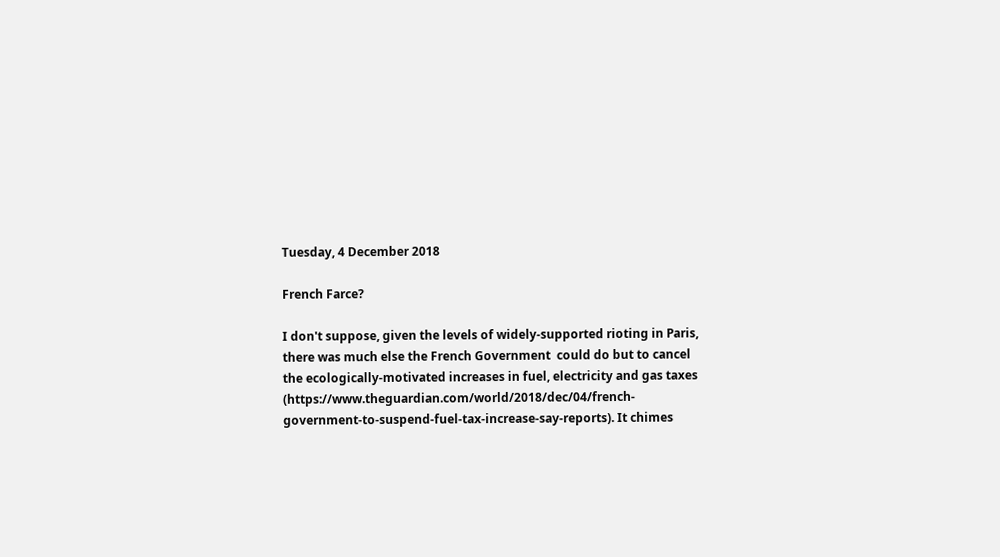Tuesday, 4 December 2018

French Farce?

I don't suppose, given the levels of widely-supported rioting in Paris, there was much else the French Government  could do but to cancel the ecologically-motivated increases in fuel, electricity and gas taxes (https://www.theguardian.com/world/2018/dec/04/french-government-to-suspend-fuel-tax-increase-say-reports). It chimes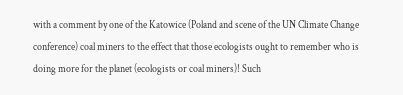with a comment by one of the Katowice (Poland and scene of the UN Climate Change conference) coal miners to the effect that those ecologists ought to remember who is doing more for the planet (ecologists or coal miners)! Such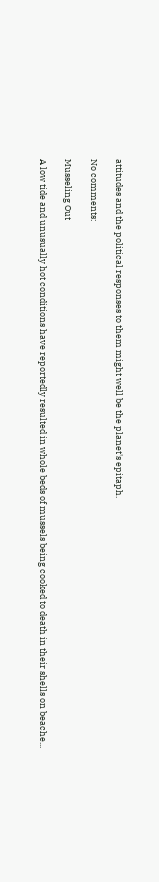attitudes and the political responses to them might well be the planet's epitaph.

No comments:

Musseling Out

A low tide and unusually hot conditions have reportedly resulted in whole beds of mussels being cooked to death in their shells on beache...